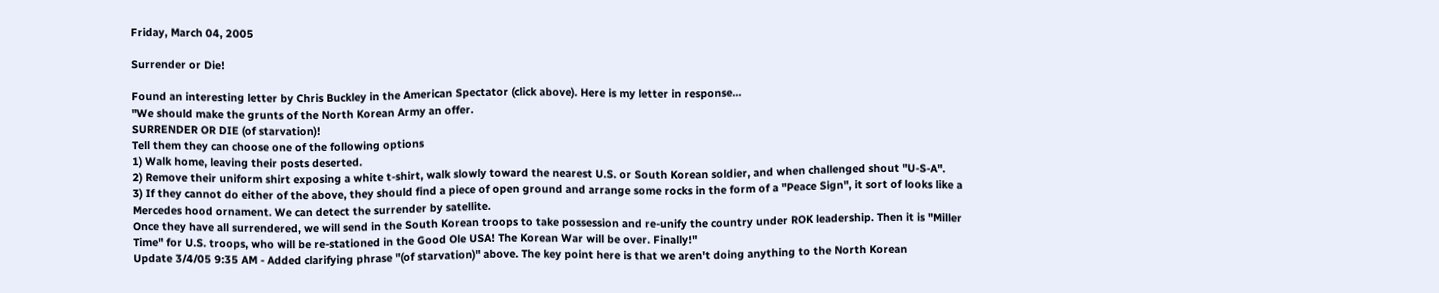Friday, March 04, 2005

Surrender or Die!

Found an interesting letter by Chris Buckley in the American Spectator (click above). Here is my letter in response...
"We should make the grunts of the North Korean Army an offer.
SURRENDER OR DIE (of starvation)!
Tell them they can choose one of the following options
1) Walk home, leaving their posts deserted.
2) Remove their uniform shirt exposing a white t-shirt, walk slowly toward the nearest U.S. or South Korean soldier, and when challenged shout "U-S-A".
3) If they cannot do either of the above, they should find a piece of open ground and arrange some rocks in the form of a "Peace Sign", it sort of looks like a Mercedes hood ornament. We can detect the surrender by satellite.
Once they have all surrendered, we will send in the South Korean troops to take possession and re-unify the country under ROK leadership. Then it is "Miller Time" for U.S. troops, who will be re-stationed in the Good Ole USA! The Korean War will be over. Finally!"
Update 3/4/05 9:35 AM - Added clarifying phrase "(of starvation)" above. The key point here is that we aren't doing anything to the North Korean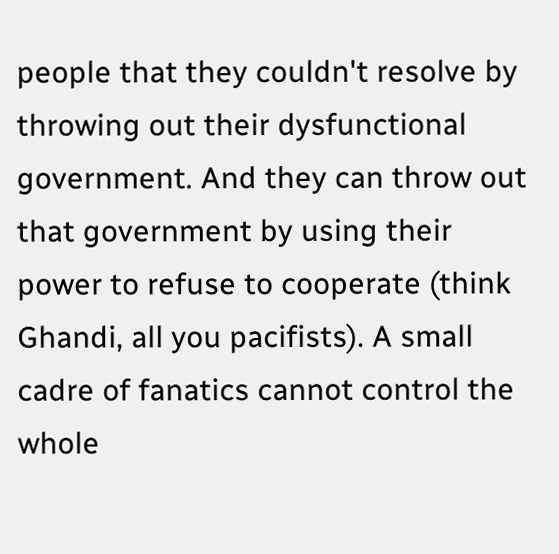people that they couldn't resolve by throwing out their dysfunctional government. And they can throw out that government by using their power to refuse to cooperate (think Ghandi, all you pacifists). A small cadre of fanatics cannot control the whole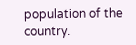population of the country.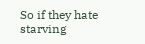So if they hate starving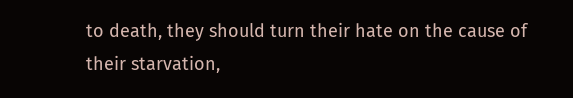to death, they should turn their hate on the cause of their starvation,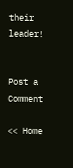their leader!


Post a Comment

<< Home